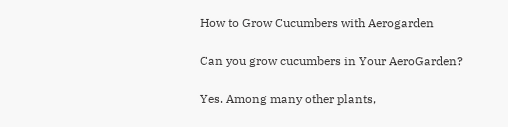How to Grow Cucumbers with Aerogarden

Can you grow cucumbers in Your AeroGarden?

Yes. Among many other plants,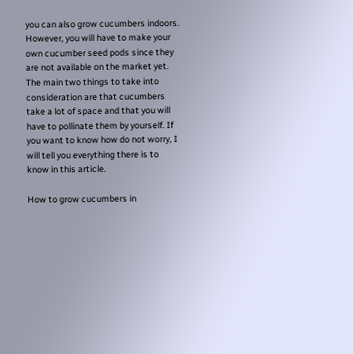you can also grow cucumbers indoors. However, you will have to make your own cucumber seed pods since they are not available on the market yet. The main two things to take into consideration are that cucumbers take a lot of space and that you will have to pollinate them by yourself. If you want to know how do not worry, I will tell you everything there is to know in this article.

How to grow cucumbers in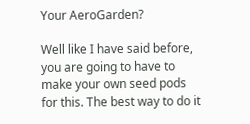Your AeroGarden?

Well like I have said before, you are going to have to make your own seed pods for this. The best way to do it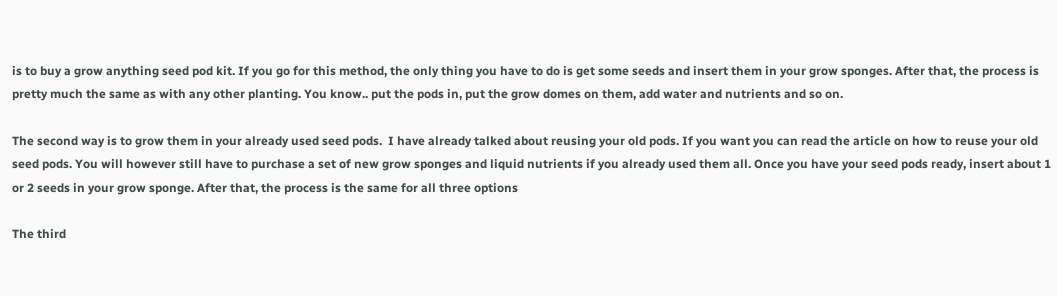is to buy a grow anything seed pod kit. If you go for this method, the only thing you have to do is get some seeds and insert them in your grow sponges. After that, the process is pretty much the same as with any other planting. You know.. put the pods in, put the grow domes on them, add water and nutrients and so on.

The second way is to grow them in your already used seed pods.  I have already talked about reusing your old pods. If you want you can read the article on how to reuse your old seed pods. You will however still have to purchase a set of new grow sponges and liquid nutrients if you already used them all. Once you have your seed pods ready, insert about 1 or 2 seeds in your grow sponge. After that, the process is the same for all three options

The third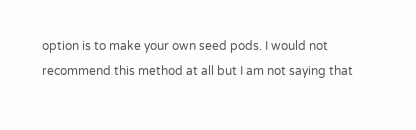option is to make your own seed pods. I would not recommend this method at all but I am not saying that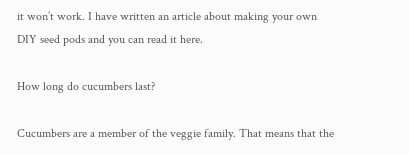it won’t work. I have written an article about making your own DIY seed pods and you can read it here.

How long do cucumbers last?

Cucumbers are a member of the veggie family. That means that the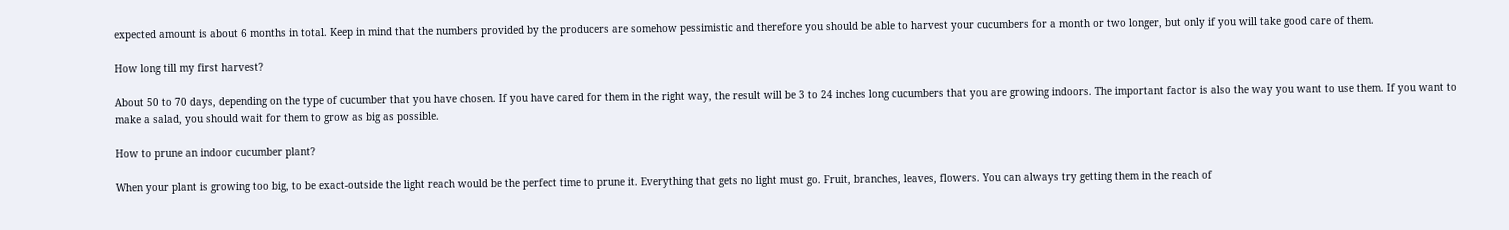expected amount is about 6 months in total. Keep in mind that the numbers provided by the producers are somehow pessimistic and therefore you should be able to harvest your cucumbers for a month or two longer, but only if you will take good care of them.

How long till my first harvest?

About 50 to 70 days, depending on the type of cucumber that you have chosen. If you have cared for them in the right way, the result will be 3 to 24 inches long cucumbers that you are growing indoors. The important factor is also the way you want to use them. If you want to make a salad, you should wait for them to grow as big as possible.

How to prune an indoor cucumber plant?

When your plant is growing too big, to be exact-outside the light reach would be the perfect time to prune it. Everything that gets no light must go. Fruit, branches, leaves, flowers. You can always try getting them in the reach of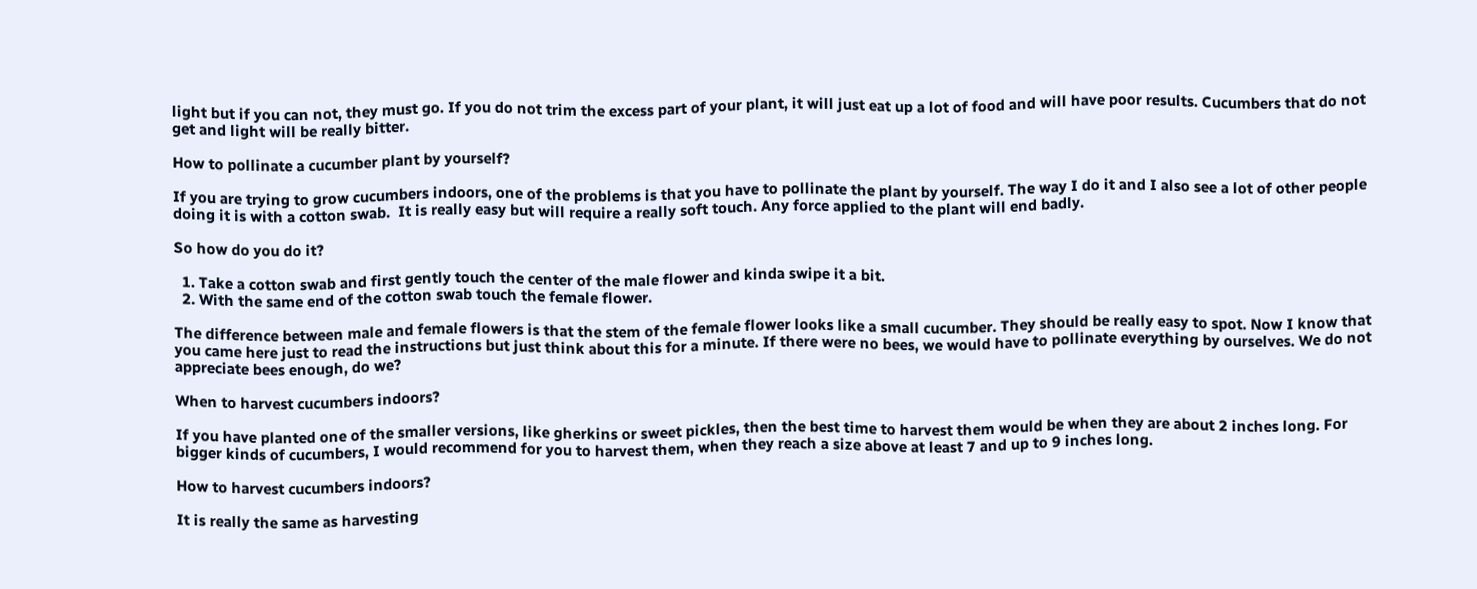light but if you can not, they must go. If you do not trim the excess part of your plant, it will just eat up a lot of food and will have poor results. Cucumbers that do not get and light will be really bitter.

How to pollinate a cucumber plant by yourself?

If you are trying to grow cucumbers indoors, one of the problems is that you have to pollinate the plant by yourself. The way I do it and I also see a lot of other people doing it is with a cotton swab.  It is really easy but will require a really soft touch. Any force applied to the plant will end badly.

So how do you do it?

  1. Take a cotton swab and first gently touch the center of the male flower and kinda swipe it a bit.
  2. With the same end of the cotton swab touch the female flower.

The difference between male and female flowers is that the stem of the female flower looks like a small cucumber. They should be really easy to spot. Now I know that you came here just to read the instructions but just think about this for a minute. If there were no bees, we would have to pollinate everything by ourselves. We do not appreciate bees enough, do we?

When to harvest cucumbers indoors?

If you have planted one of the smaller versions, like gherkins or sweet pickles, then the best time to harvest them would be when they are about 2 inches long. For bigger kinds of cucumbers, I would recommend for you to harvest them, when they reach a size above at least 7 and up to 9 inches long.

How to harvest cucumbers indoors?

It is really the same as harvesting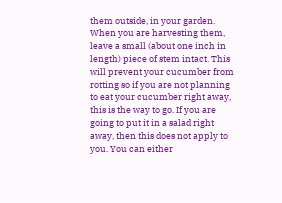them outside, in your garden. When you are harvesting them, leave a small (about one inch in length) piece of stem intact. This will prevent your cucumber from rotting so if you are not planning to eat your cucumber right away, this is the way to go. If you are going to put it in a salad right away, then this does not apply to you. You can either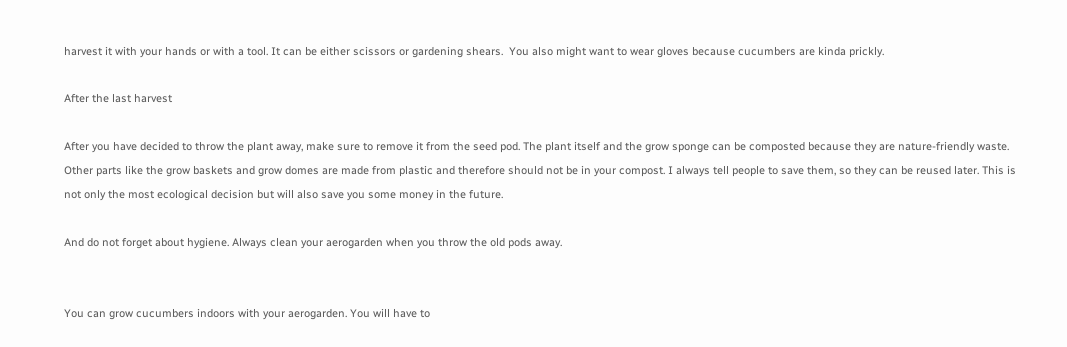harvest it with your hands or with a tool. It can be either scissors or gardening shears.  You also might want to wear gloves because cucumbers are kinda prickly.

After the last harvest

After you have decided to throw the plant away, make sure to remove it from the seed pod. The plant itself and the grow sponge can be composted because they are nature-friendly waste. Other parts like the grow baskets and grow domes are made from plastic and therefore should not be in your compost. I always tell people to save them, so they can be reused later. This is not only the most ecological decision but will also save you some money in the future.

And do not forget about hygiene. Always clean your aerogarden when you throw the old pods away.


You can grow cucumbers indoors with your aerogarden. You will have to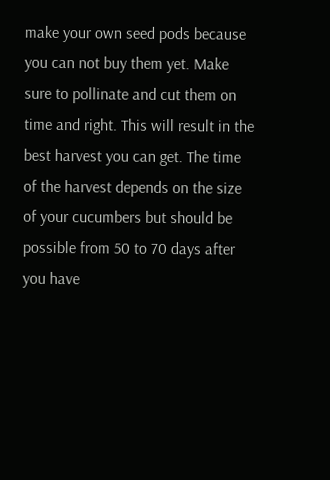make your own seed pods because you can not buy them yet. Make sure to pollinate and cut them on time and right. This will result in the best harvest you can get. The time of the harvest depends on the size of your cucumbers but should be possible from 50 to 70 days after you have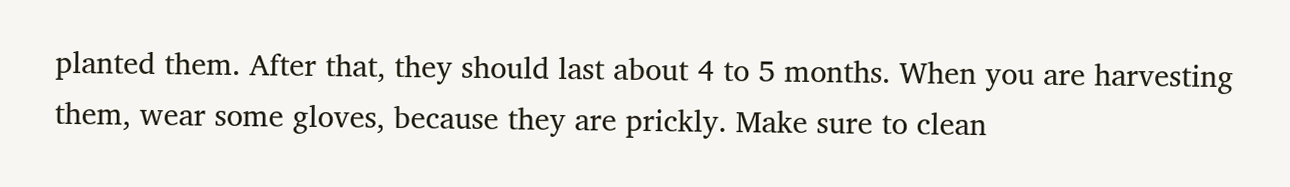planted them. After that, they should last about 4 to 5 months. When you are harvesting them, wear some gloves, because they are prickly. Make sure to clean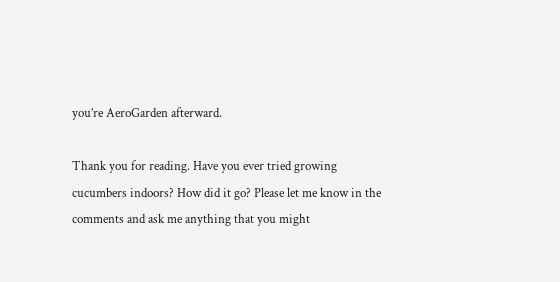you’re AeroGarden afterward.

Thank you for reading. Have you ever tried growing cucumbers indoors? How did it go? Please let me know in the comments and ask me anything that you might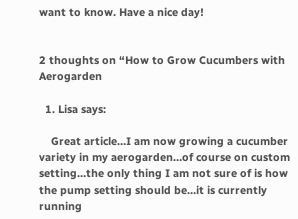want to know. Have a nice day!


2 thoughts on “How to Grow Cucumbers with Aerogarden

  1. Lisa says:

    Great article…I am now growing a cucumber variety in my aerogarden…of course on custom setting…the only thing I am not sure of is how the pump setting should be…it is currently running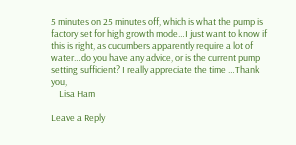5 minutes on 25 minutes off, which is what the pump is factory set for high growth mode…I just want to know if this is right, as cucumbers apparently require a lot of water…do you have any advice, or is the current pump setting sufficient? I really appreciate the time …Thank you,
    Lisa Ham

Leave a Reply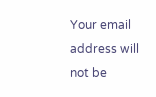Your email address will not be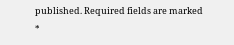published. Required fields are marked *